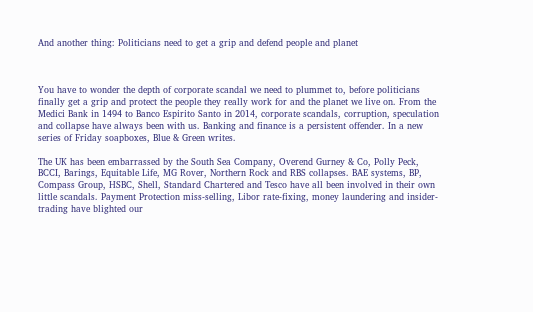And another thing: Politicians need to get a grip and defend people and planet



You have to wonder the depth of corporate scandal we need to plummet to, before politicians finally get a grip and protect the people they really work for and the planet we live on. From the Medici Bank in 1494 to Banco Espirito Santo in 2014, corporate scandals, corruption, speculation and collapse have always been with us. Banking and finance is a persistent offender. In a new series of Friday soapboxes, Blue & Green writes.

The UK has been embarrassed by the South Sea Company, Overend Gurney & Co, Polly Peck, BCCI, Barings, Equitable Life, MG Rover, Northern Rock and RBS collapses. BAE systems, BP, Compass Group, HSBC, Shell, Standard Chartered and Tesco have all been involved in their own little scandals. Payment Protection miss-selling, Libor rate-fixing, money laundering and insider-trading have blighted our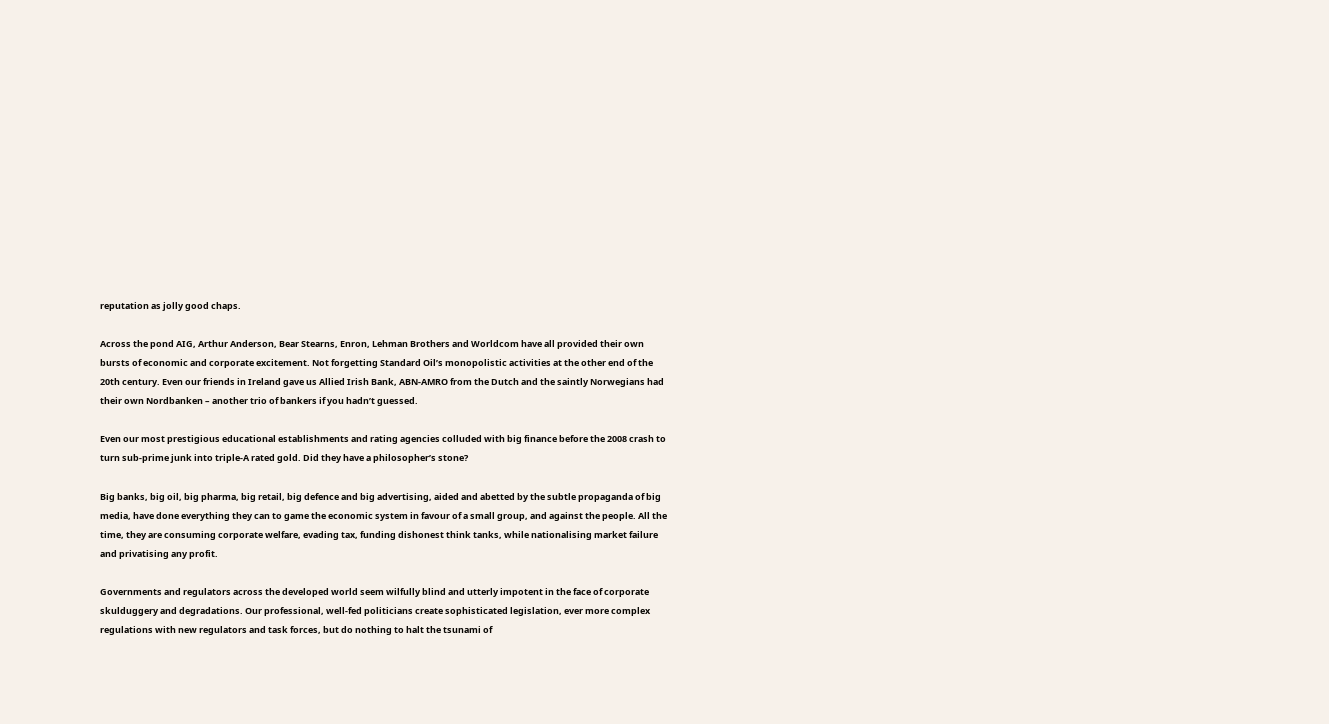reputation as jolly good chaps.

Across the pond AIG, Arthur Anderson, Bear Stearns, Enron, Lehman Brothers and Worldcom have all provided their own bursts of economic and corporate excitement. Not forgetting Standard Oil’s monopolistic activities at the other end of the 20th century. Even our friends in Ireland gave us Allied Irish Bank, ABN-AMRO from the Dutch and the saintly Norwegians had their own Nordbanken – another trio of bankers if you hadn’t guessed.

Even our most prestigious educational establishments and rating agencies colluded with big finance before the 2008 crash to turn sub-prime junk into triple-A rated gold. Did they have a philosopher’s stone?

Big banks, big oil, big pharma, big retail, big defence and big advertising, aided and abetted by the subtle propaganda of big media, have done everything they can to game the economic system in favour of a small group, and against the people. All the time, they are consuming corporate welfare, evading tax, funding dishonest think tanks, while nationalising market failure and privatising any profit.

Governments and regulators across the developed world seem wilfully blind and utterly impotent in the face of corporate skulduggery and degradations. Our professional, well-fed politicians create sophisticated legislation, ever more complex regulations with new regulators and task forces, but do nothing to halt the tsunami of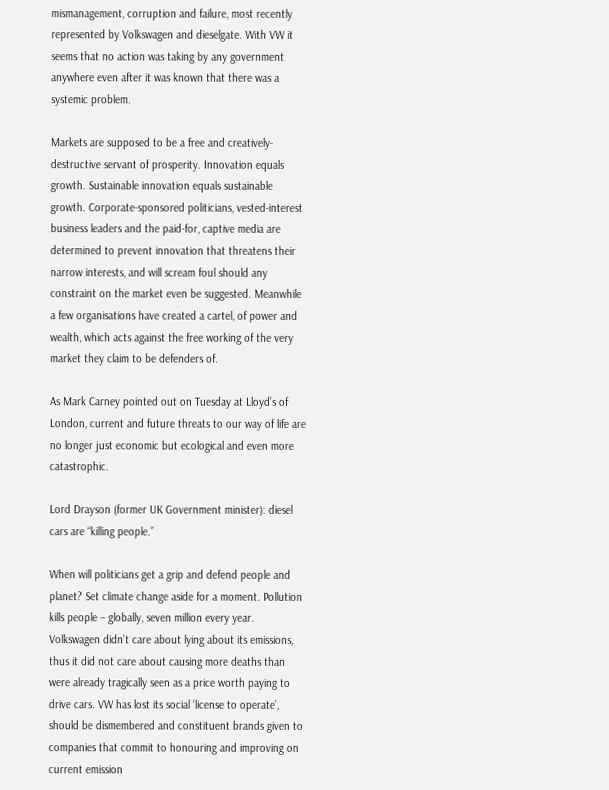mismanagement, corruption and failure, most recently represented by Volkswagen and dieselgate. With VW it seems that no action was taking by any government anywhere even after it was known that there was a systemic problem.

Markets are supposed to be a free and creatively-destructive servant of prosperity. Innovation equals growth. Sustainable innovation equals sustainable growth. Corporate-sponsored politicians, vested-interest business leaders and the paid-for, captive media are determined to prevent innovation that threatens their narrow interests, and will scream foul should any constraint on the market even be suggested. Meanwhile a few organisations have created a cartel, of power and wealth, which acts against the free working of the very market they claim to be defenders of.

As Mark Carney pointed out on Tuesday at Lloyd’s of London, current and future threats to our way of life are no longer just economic but ecological and even more catastrophic.

Lord Drayson (former UK Government minister): diesel cars are “killing people.”

When will politicians get a grip and defend people and planet? Set climate change aside for a moment. Pollution kills people – globally, seven million every year. Volkswagen didn’t care about lying about its emissions, thus it did not care about causing more deaths than were already tragically seen as a price worth paying to drive cars. VW has lost its social ‘license to operate’, should be dismembered and constituent brands given to companies that commit to honouring and improving on current emission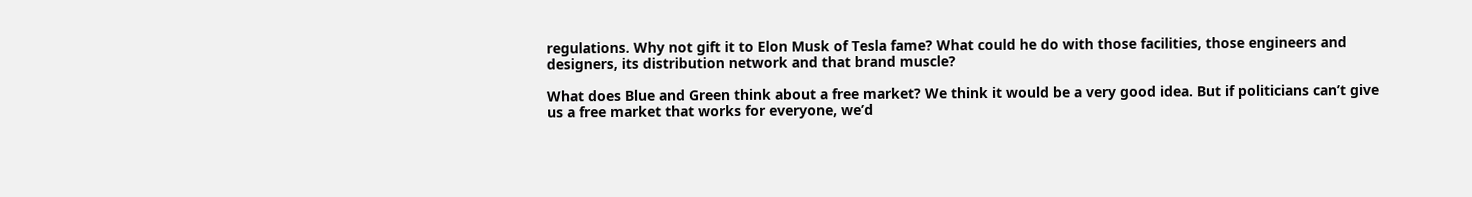regulations. Why not gift it to Elon Musk of Tesla fame? What could he do with those facilities, those engineers and designers, its distribution network and that brand muscle?

What does Blue and Green think about a free market? We think it would be a very good idea. But if politicians can’t give us a free market that works for everyone, we’d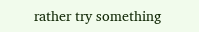rather try something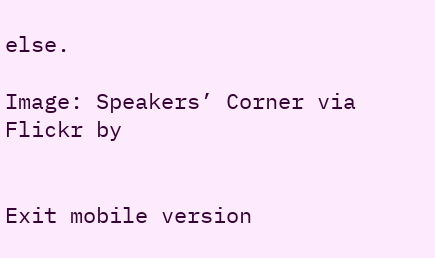else.

Image: Speakers’ Corner via Flickr by


Exit mobile version